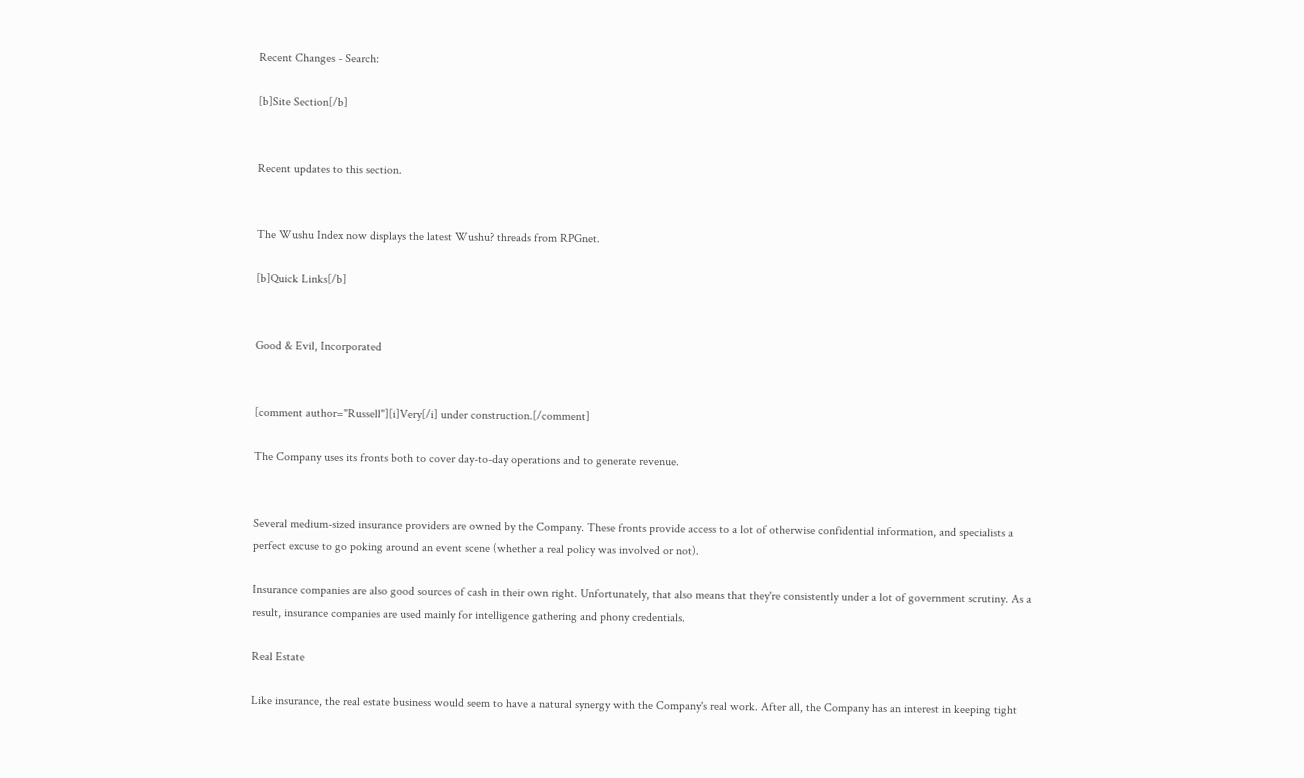Recent Changes - Search:

[b]Site Section[/b]


Recent updates to this section.


The Wushu Index now displays the latest Wushu? threads from RPGnet.

[b]Quick Links[/b]


Good & Evil, Incorporated


[comment author="Russell"][i]Very[/i] under construction.[/comment]

The Company uses its fronts both to cover day-to-day operations and to generate revenue.


Several medium-sized insurance providers are owned by the Company. These fronts provide access to a lot of otherwise confidential information, and specialists a perfect excuse to go poking around an event scene (whether a real policy was involved or not).

Insurance companies are also good sources of cash in their own right. Unfortunately, that also means that they're consistently under a lot of government scrutiny. As a result, insurance companies are used mainly for intelligence gathering and phony credentials.

Real Estate

Like insurance, the real estate business would seem to have a natural synergy with the Company's real work. After all, the Company has an interest in keeping tight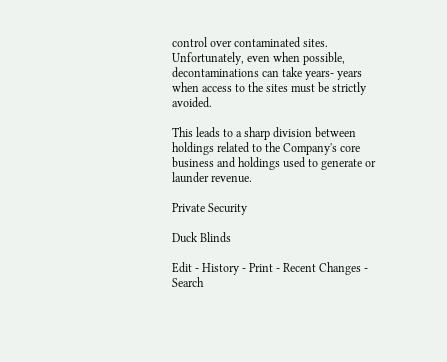control over contaminated sites. Unfortunately, even when possible, decontaminations can take years- years when access to the sites must be strictly avoided.

This leads to a sharp division between holdings related to the Company's core business and holdings used to generate or launder revenue.

Private Security

Duck Blinds

Edit - History - Print - Recent Changes - Search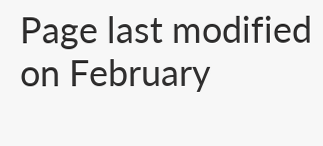Page last modified on February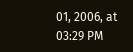01, 2006, at 03:29 PM